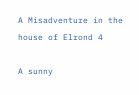A Misadventure in the house of Elrond 4

A sunny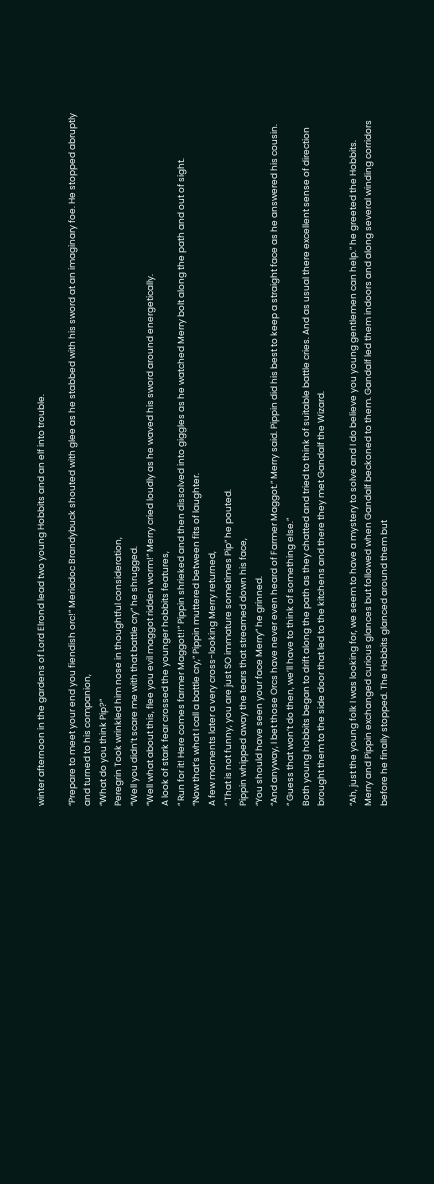winter afternoon in the gardens of Lord Elrond lead two young Hobbits and an elf into trouble.

“Prepare to meet your end you fiendish orc!” Meriadoc Brandybuck shouted with glee as he stabbed with his sword at an imaginary foe. He stopped abruptly and turned to his companion,
“What do you think Pip?”
Peregrin Took wrinkled him nose in thoughtful consideration,
“Well you didn’t scare me with that battle cry” he shrugged.
“Well what about this, flee you evil maggot ridden worm!” Merry cried loudly as he waved his sword around energetically.
A look of stark fear crossed the younger hobbits features,
“ Run for it! Here comes farmer Maggot!!” Pippin shrieked and then dissolved into giggles as he watched Merry bolt along the path and out of sight.
“Now that’s what I call a battle cry,” Pippin muttered between fits of laughter.
A few moments later a very cross-looking Merry returned,
“ That is not funny, you are just SO immature sometimes Pip” he pouted.
Pippin whipped away the tears that streamed down his face,
“You should have seen your face Merry” he grinned.
“And anyway, I bet those Orcs have never even heard of Farmer Maggot.” Merry said. Pippin did his best to keep a straight face as he answered his cousin.
“ Guess that won’t do then, we’ll have to think of something else.”
Both young hobbits began to drift along the path as they chatted and tried to think of suitable battle cries. And as usual there excellent sense of direction brought them to the side door that led to the kitchens and there they met Gandalf the Wizard.

“Ah, just the young folk I was looking for, we seem to have a mystery to solve and I do believe you young gentlemen can help.” he greeted the Hobbits.
Merry and Pippin exchanged curious glances but followed when Gandalf beckoned to them. Gandalf led them indoors and along several winding corridors before he finally stopped. The Hobbits glanced around them but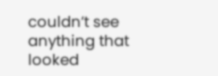couldn’t see anything that looked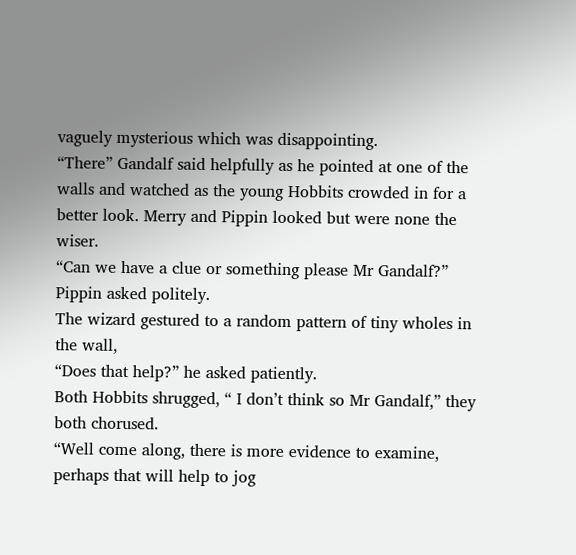vaguely mysterious which was disappointing.
“There” Gandalf said helpfully as he pointed at one of the walls and watched as the young Hobbits crowded in for a better look. Merry and Pippin looked but were none the wiser.
“Can we have a clue or something please Mr Gandalf?” Pippin asked politely.
The wizard gestured to a random pattern of tiny wholes in the wall,
“Does that help?” he asked patiently.
Both Hobbits shrugged, “ I don’t think so Mr Gandalf,” they both chorused.
“Well come along, there is more evidence to examine, perhaps that will help to jog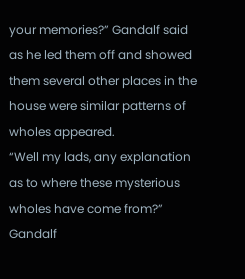your memories?” Gandalf said as he led them off and showed them several other places in the house were similar patterns of wholes appeared.
“Well my lads, any explanation as to where these mysterious wholes have come from?” Gandalf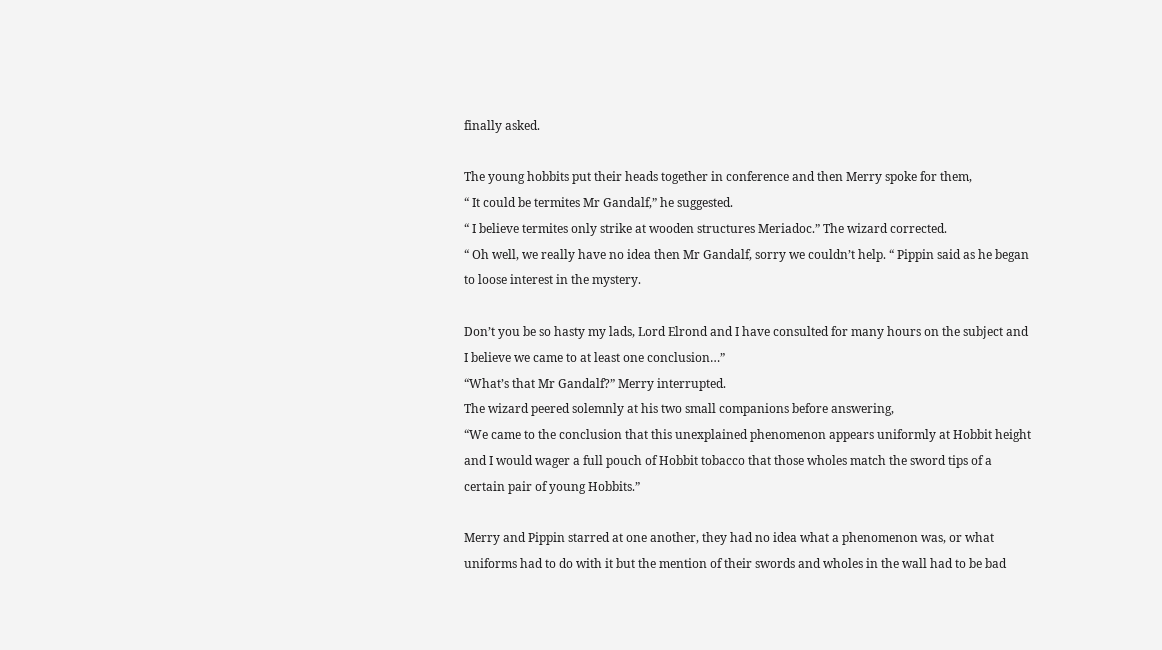finally asked.

The young hobbits put their heads together in conference and then Merry spoke for them,
“ It could be termites Mr Gandalf,” he suggested.
“ I believe termites only strike at wooden structures Meriadoc.” The wizard corrected.
“ Oh well, we really have no idea then Mr Gandalf, sorry we couldn’t help. “ Pippin said as he began to loose interest in the mystery.

Don’t you be so hasty my lads, Lord Elrond and I have consulted for many hours on the subject and I believe we came to at least one conclusion…”
“What’s that Mr Gandalf?” Merry interrupted.
The wizard peered solemnly at his two small companions before answering,
“We came to the conclusion that this unexplained phenomenon appears uniformly at Hobbit height and I would wager a full pouch of Hobbit tobacco that those wholes match the sword tips of a certain pair of young Hobbits.”

Merry and Pippin starred at one another, they had no idea what a phenomenon was, or what uniforms had to do with it but the mention of their swords and wholes in the wall had to be bad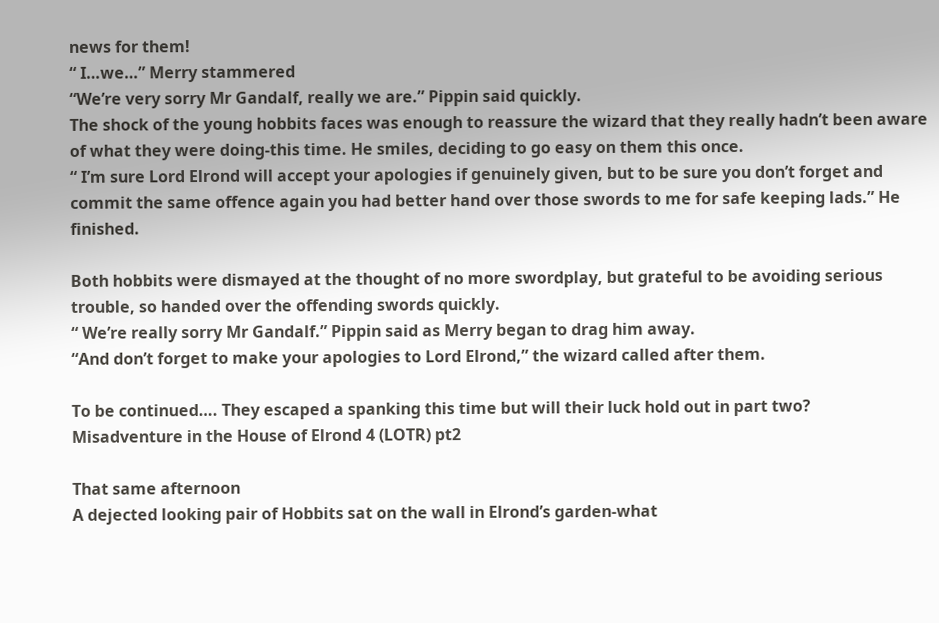news for them!
“ I…we…” Merry stammered
“We’re very sorry Mr Gandalf, really we are.” Pippin said quickly.
The shock of the young hobbits faces was enough to reassure the wizard that they really hadn’t been aware of what they were doing-this time. He smiles, deciding to go easy on them this once.
“ I’m sure Lord Elrond will accept your apologies if genuinely given, but to be sure you don’t forget and commit the same offence again you had better hand over those swords to me for safe keeping lads.” He finished.

Both hobbits were dismayed at the thought of no more swordplay, but grateful to be avoiding serious trouble, so handed over the offending swords quickly.
“ We’re really sorry Mr Gandalf.” Pippin said as Merry began to drag him away.
“And don’t forget to make your apologies to Lord Elrond,” the wizard called after them.

To be continued…. They escaped a spanking this time but will their luck hold out in part two?
Misadventure in the House of Elrond 4 (LOTR) pt2

That same afternoon
A dejected looking pair of Hobbits sat on the wall in Elrond’s garden-what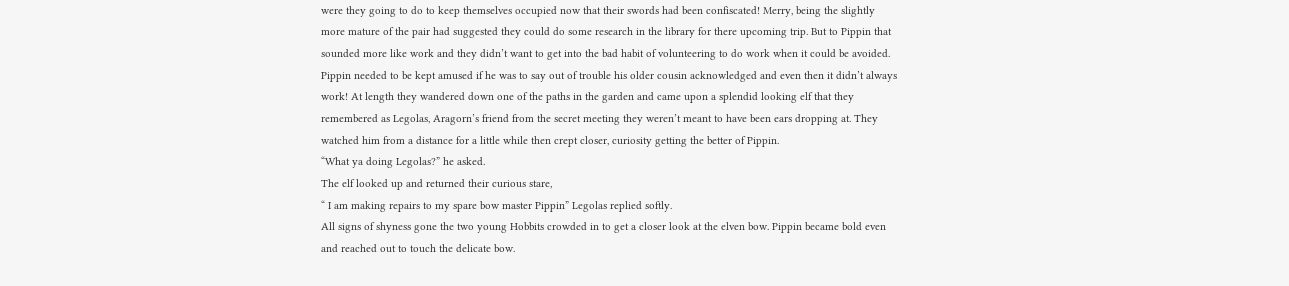were they going to do to keep themselves occupied now that their swords had been confiscated! Merry, being the slightly more mature of the pair had suggested they could do some research in the library for there upcoming trip. But to Pippin that sounded more like work and they didn’t want to get into the bad habit of volunteering to do work when it could be avoided. Pippin needed to be kept amused if he was to say out of trouble his older cousin acknowledged and even then it didn’t always work! At length they wandered down one of the paths in the garden and came upon a splendid looking elf that they remembered as Legolas, Aragorn’s friend from the secret meeting they weren’t meant to have been ears dropping at. They watched him from a distance for a little while then crept closer, curiosity getting the better of Pippin.
“What ya doing Legolas?” he asked.
The elf looked up and returned their curious stare,
“ I am making repairs to my spare bow master Pippin” Legolas replied softly.
All signs of shyness gone the two young Hobbits crowded in to get a closer look at the elven bow. Pippin became bold even and reached out to touch the delicate bow.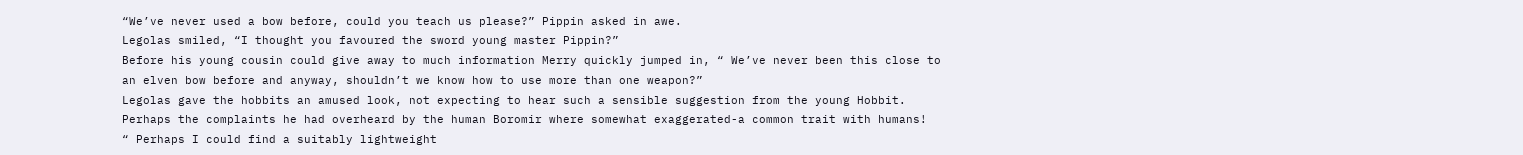“We’ve never used a bow before, could you teach us please?” Pippin asked in awe.
Legolas smiled, “I thought you favoured the sword young master Pippin?”
Before his young cousin could give away to much information Merry quickly jumped in, “ We’ve never been this close to an elven bow before and anyway, shouldn’t we know how to use more than one weapon?”
Legolas gave the hobbits an amused look, not expecting to hear such a sensible suggestion from the young Hobbit. Perhaps the complaints he had overheard by the human Boromir where somewhat exaggerated-a common trait with humans!
“ Perhaps I could find a suitably lightweight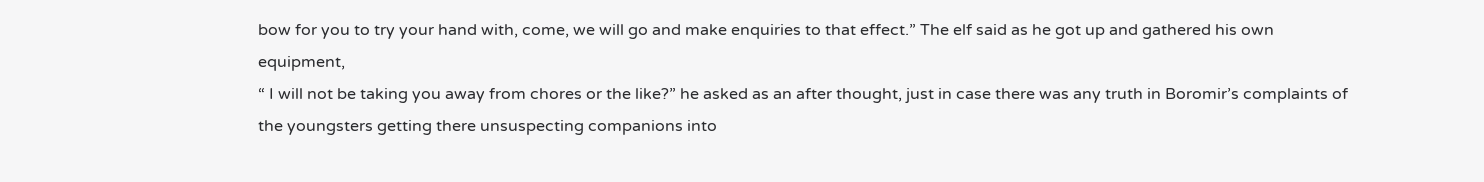bow for you to try your hand with, come, we will go and make enquiries to that effect.” The elf said as he got up and gathered his own equipment,
“ I will not be taking you away from chores or the like?” he asked as an after thought, just in case there was any truth in Boromir’s complaints of the youngsters getting there unsuspecting companions into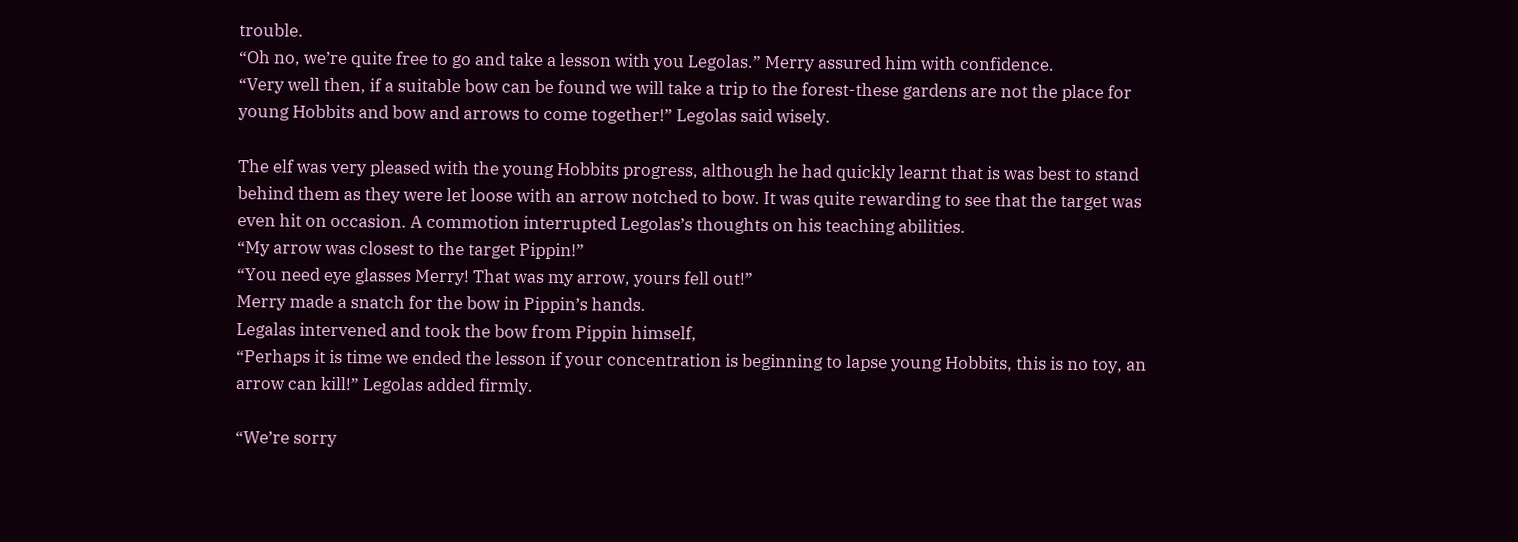trouble.
“Oh no, we’re quite free to go and take a lesson with you Legolas.” Merry assured him with confidence.
“Very well then, if a suitable bow can be found we will take a trip to the forest-these gardens are not the place for young Hobbits and bow and arrows to come together!” Legolas said wisely.

The elf was very pleased with the young Hobbits progress, although he had quickly learnt that is was best to stand behind them as they were let loose with an arrow notched to bow. It was quite rewarding to see that the target was even hit on occasion. A commotion interrupted Legolas’s thoughts on his teaching abilities.
“My arrow was closest to the target Pippin!”
“You need eye glasses Merry! That was my arrow, yours fell out!”
Merry made a snatch for the bow in Pippin’s hands.
Legalas intervened and took the bow from Pippin himself,
“Perhaps it is time we ended the lesson if your concentration is beginning to lapse young Hobbits, this is no toy, an arrow can kill!” Legolas added firmly.

“We’re sorry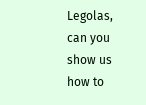Legolas, can you show us how to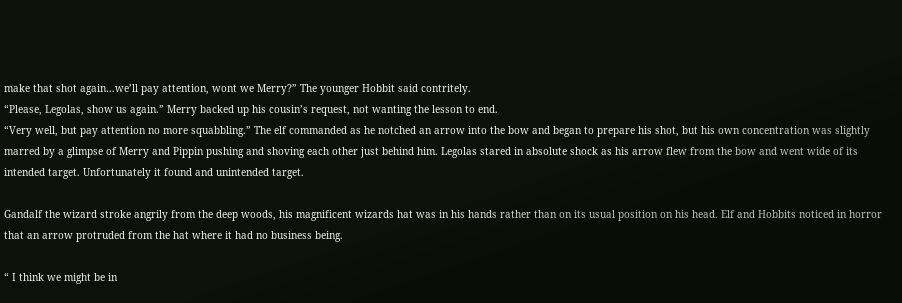make that shot again…we’ll pay attention, wont we Merry?” The younger Hobbit said contritely.
“Please, Legolas, show us again.” Merry backed up his cousin’s request, not wanting the lesson to end.
“Very well, but pay attention no more squabbling.” The elf commanded as he notched an arrow into the bow and began to prepare his shot, but his own concentration was slightly marred by a glimpse of Merry and Pippin pushing and shoving each other just behind him. Legolas stared in absolute shock as his arrow flew from the bow and went wide of its intended target. Unfortunately it found and unintended target.

Gandalf the wizard stroke angrily from the deep woods, his magnificent wizards hat was in his hands rather than on its usual position on his head. Elf and Hobbits noticed in horror that an arrow protruded from the hat where it had no business being.

“ I think we might be in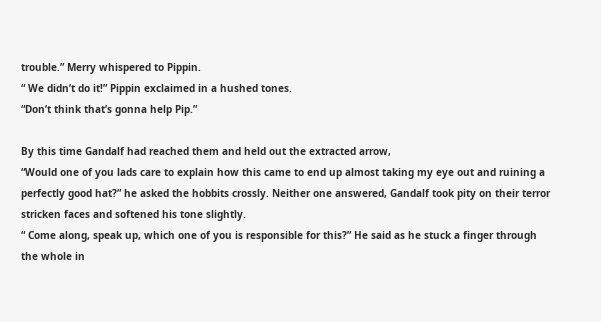trouble.” Merry whispered to Pippin.
“ We didn’t do it!” Pippin exclaimed in a hushed tones.
“Don’t think that’s gonna help Pip.”

By this time Gandalf had reached them and held out the extracted arrow,
“Would one of you lads care to explain how this came to end up almost taking my eye out and ruining a perfectly good hat?” he asked the hobbits crossly. Neither one answered, Gandalf took pity on their terror stricken faces and softened his tone slightly.
“ Come along, speak up, which one of you is responsible for this?” He said as he stuck a finger through the whole in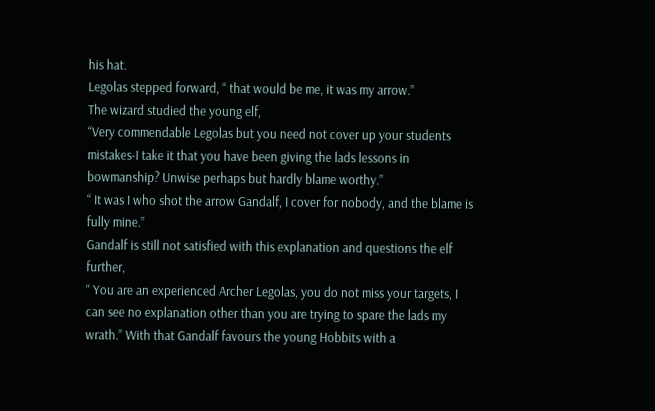his hat.
Legolas stepped forward, “ that would be me, it was my arrow.”
The wizard studied the young elf,
“Very commendable Legolas but you need not cover up your students mistakes-I take it that you have been giving the lads lessons in bowmanship? Unwise perhaps but hardly blame worthy.”
“ It was I who shot the arrow Gandalf, I cover for nobody, and the blame is fully mine.”
Gandalf is still not satisfied with this explanation and questions the elf further,
“ You are an experienced Archer Legolas, you do not miss your targets, I can see no explanation other than you are trying to spare the lads my wrath.” With that Gandalf favours the young Hobbits with a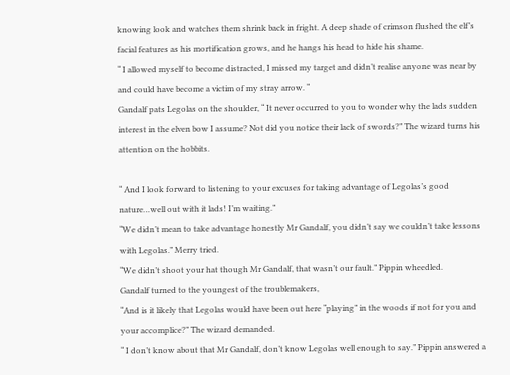knowing look and watches them shrink back in fright. A deep shade of crimson flushed the elf’s facial features as his mortification grows, and he hangs his head to hide his shame.
“ I allowed myself to become distracted, I missed my target and didn’t realise anyone was near by and could have become a victim of my stray arrow. “
Gandalf pats Legolas on the shoulder, “ It never occurred to you to wonder why the lads sudden interest in the elven bow I assume? Not did you notice their lack of swords?” The wizard turns his attention on the hobbits.

“ And I look forward to listening to your excuses for taking advantage of Legolas’s good nature…well out with it lads! I’m waiting.”
“We didn’t mean to take advantage honestly Mr Gandalf, you didn’t say we couldn’t take lessons with Legolas.” Merry tried.
“We didn’t shoot your hat though Mr Gandalf, that wasn’t our fault.” Pippin wheedled.
Gandalf turned to the youngest of the troublemakers,
“And is it likely that Legolas would have been out here “playing” in the woods if not for you and your accomplice?” The wizard demanded.
“ I don’t know about that Mr Gandalf, don’t know Legolas well enough to say.” Pippin answered a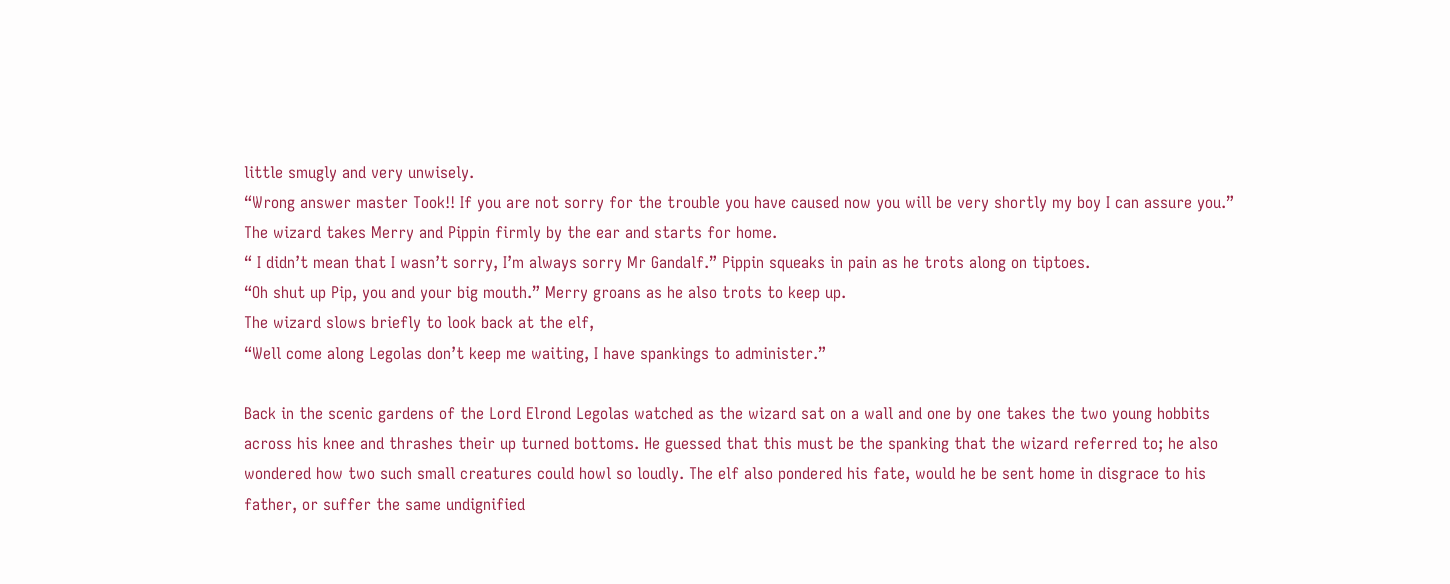little smugly and very unwisely.
“Wrong answer master Took!! If you are not sorry for the trouble you have caused now you will be very shortly my boy I can assure you.” The wizard takes Merry and Pippin firmly by the ear and starts for home.
“ I didn’t mean that I wasn’t sorry, I’m always sorry Mr Gandalf.” Pippin squeaks in pain as he trots along on tiptoes.
“Oh shut up Pip, you and your big mouth.” Merry groans as he also trots to keep up.
The wizard slows briefly to look back at the elf,
“Well come along Legolas don’t keep me waiting, I have spankings to administer.”

Back in the scenic gardens of the Lord Elrond Legolas watched as the wizard sat on a wall and one by one takes the two young hobbits across his knee and thrashes their up turned bottoms. He guessed that this must be the spanking that the wizard referred to; he also wondered how two such small creatures could howl so loudly. The elf also pondered his fate, would he be sent home in disgrace to his father, or suffer the same undignified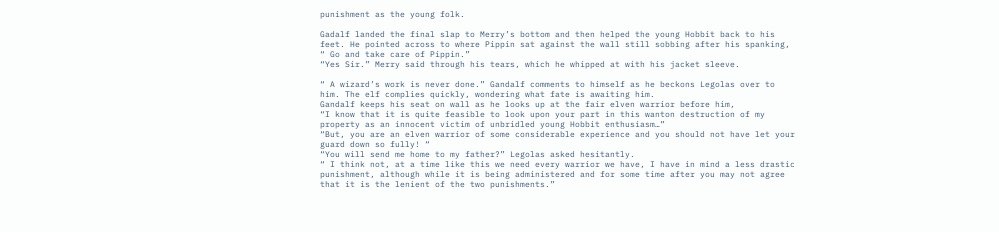punishment as the young folk.

Gadalf landed the final slap to Merry’s bottom and then helped the young Hobbit back to his feet. He pointed across to where Pippin sat against the wall still sobbing after his spanking, “ Go and take care of Pippin.”
“Yes Sir.” Merry said through his tears, which he whipped at with his jacket sleeve.

“ A wizard’s work is never done.” Gandalf comments to himself as he beckons Legolas over to him. The elf complies quickly, wondering what fate is awaiting him.
Gandalf keeps his seat on wall as he looks up at the fair elven warrior before him,
“I know that it is quite feasible to look upon your part in this wanton destruction of my property as an innocent victim of unbridled young Hobbit enthusiasm…”
“But, you are an elven warrior of some considerable experience and you should not have let your guard down so fully! “
“You will send me home to my father?” Legolas asked hesitantly.
“ I think not, at a time like this we need every warrior we have, I have in mind a less drastic punishment, although while it is being administered and for some time after you may not agree that it is the lenient of the two punishments.”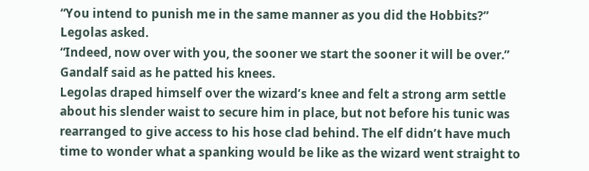“You intend to punish me in the same manner as you did the Hobbits?” Legolas asked.
“Indeed, now over with you, the sooner we start the sooner it will be over.” Gandalf said as he patted his knees.
Legolas draped himself over the wizard’s knee and felt a strong arm settle about his slender waist to secure him in place, but not before his tunic was rearranged to give access to his hose clad behind. The elf didn’t have much time to wonder what a spanking would be like as the wizard went straight to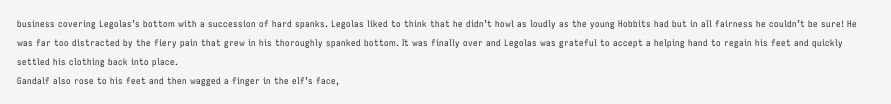business covering Legolas’s bottom with a succession of hard spanks. Legolas liked to think that he didn’t howl as loudly as the young Hobbits had but in all fairness he couldn’t be sure! He was far too distracted by the fiery pain that grew in his thoroughly spanked bottom. It was finally over and Legolas was grateful to accept a helping hand to regain his feet and quickly settled his clothing back into place.
Gandalf also rose to his feet and then wagged a finger in the elf’s face,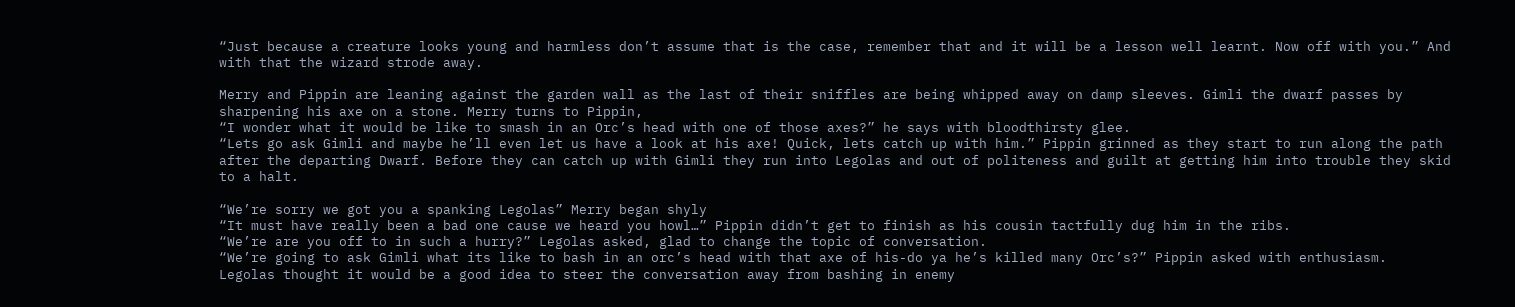“Just because a creature looks young and harmless don’t assume that is the case, remember that and it will be a lesson well learnt. Now off with you.” And with that the wizard strode away.

Merry and Pippin are leaning against the garden wall as the last of their sniffles are being whipped away on damp sleeves. Gimli the dwarf passes by sharpening his axe on a stone. Merry turns to Pippin,
“I wonder what it would be like to smash in an Orc’s head with one of those axes?” he says with bloodthirsty glee.
“Lets go ask Gimli and maybe he’ll even let us have a look at his axe! Quick, lets catch up with him.” Pippin grinned as they start to run along the path after the departing Dwarf. Before they can catch up with Gimli they run into Legolas and out of politeness and guilt at getting him into trouble they skid to a halt.

“We’re sorry we got you a spanking Legolas” Merry began shyly
“It must have really been a bad one cause we heard you howl…” Pippin didn’t get to finish as his cousin tactfully dug him in the ribs.
“We’re are you off to in such a hurry?” Legolas asked, glad to change the topic of conversation.
“We’re going to ask Gimli what its like to bash in an orc’s head with that axe of his-do ya he’s killed many Orc’s?” Pippin asked with enthusiasm.
Legolas thought it would be a good idea to steer the conversation away from bashing in enemy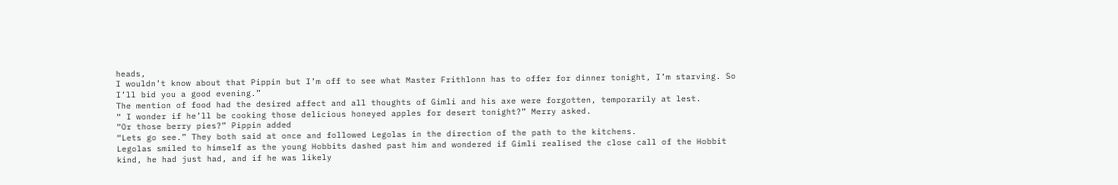heads,
I wouldn’t know about that Pippin but I’m off to see what Master Frithlonn has to offer for dinner tonight, I’m starving. So I’ll bid you a good evening.”
The mention of food had the desired affect and all thoughts of Gimli and his axe were forgotten, temporarily at lest.
“ I wonder if he’ll be cooking those delicious honeyed apples for desert tonight?” Merry asked.
“Or those berry pies?” Pippin added
“Lets go see.” They both said at once and followed Legolas in the direction of the path to the kitchens.
Legolas smiled to himself as the young Hobbits dashed past him and wondered if Gimli realised the close call of the Hobbit kind, he had just had, and if he was likely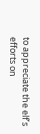to appreciate the elf’s efforts on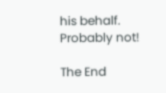his behalf. Probably not!

The End